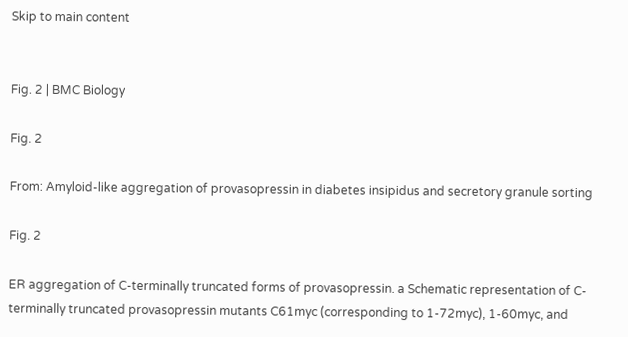Skip to main content


Fig. 2 | BMC Biology

Fig. 2

From: Amyloid-like aggregation of provasopressin in diabetes insipidus and secretory granule sorting

Fig. 2

ER aggregation of C-terminally truncated forms of provasopressin. a Schematic representation of C-terminally truncated provasopressin mutants C61myc (corresponding to 1-72myc), 1-60myc, and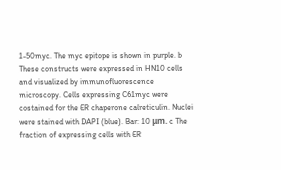1-50myc. The myc epitope is shown in purple. b These constructs were expressed in HN10 cells and visualized by immunofluorescence microscopy. Cells expressing C61myc were costained for the ER chaperone calreticulin. Nuclei were stained with DAPI (blue). Bar: 10 μm. c The fraction of expressing cells with ER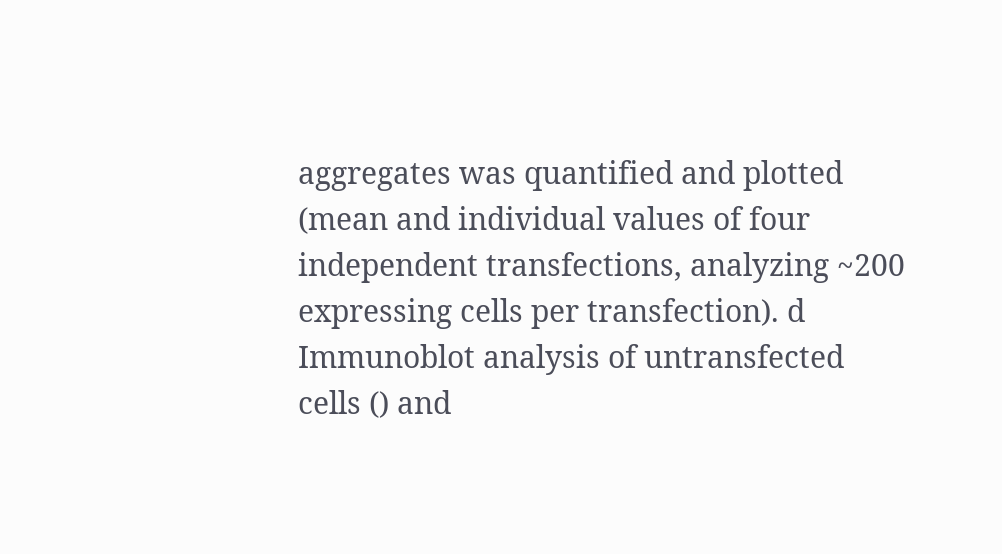aggregates was quantified and plotted (mean and individual values of four independent transfections, analyzing ~200 expressing cells per transfection). d Immunoblot analysis of untransfected cells () and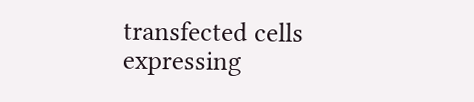transfected cells expressing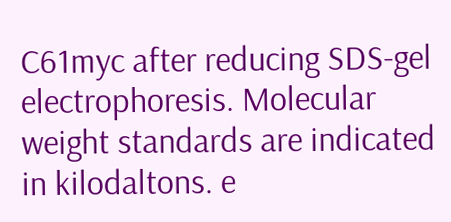C61myc after reducing SDS-gel electrophoresis. Molecular weight standards are indicated in kilodaltons. e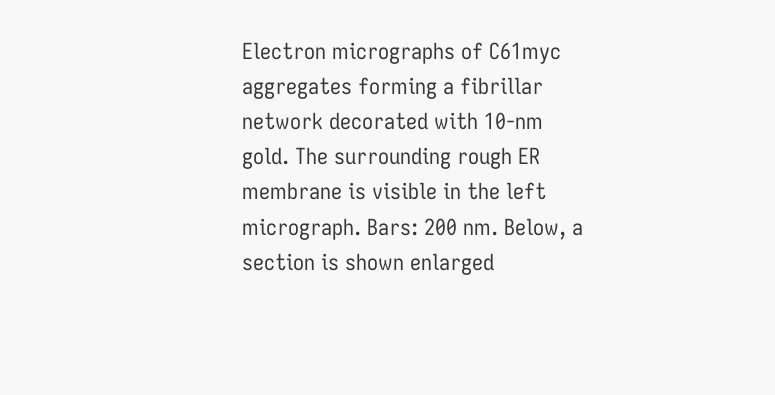Electron micrographs of C61myc aggregates forming a fibrillar network decorated with 10-nm gold. The surrounding rough ER membrane is visible in the left micrograph. Bars: 200 nm. Below, a section is shown enlarged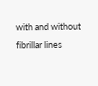with and without fibrillar lines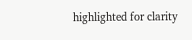highlighted for clarity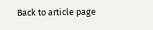Back to article page